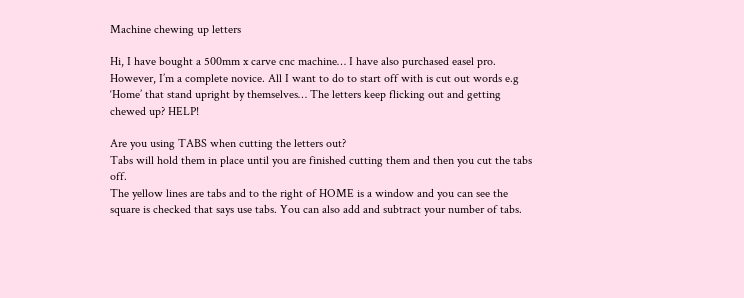Machine chewing up letters

Hi, I have bought a 500mm x carve cnc machine… I have also purchased easel pro. However, I’m a complete novice. All I want to do to start off with is cut out words e.g ‘Home’ that stand upright by themselves… The letters keep flicking out and getting chewed up? HELP!

Are you using TABS when cutting the letters out?
Tabs will hold them in place until you are finished cutting them and then you cut the tabs off.
The yellow lines are tabs and to the right of HOME is a window and you can see the square is checked that says use tabs. You can also add and subtract your number of tabs.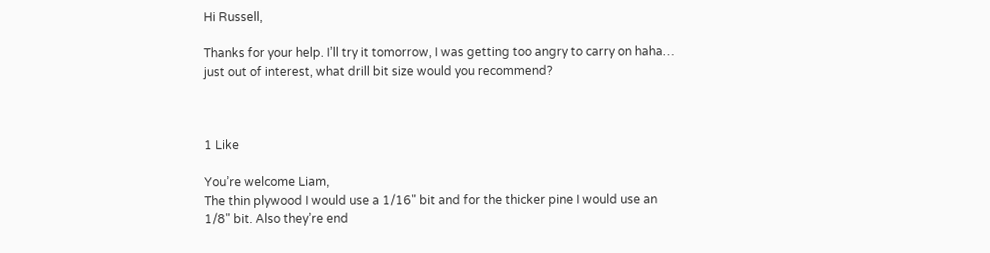Hi Russell,

Thanks for your help. I’ll try it tomorrow, I was getting too angry to carry on haha… just out of interest, what drill bit size would you recommend?



1 Like

You’re welcome Liam,
The thin plywood I would use a 1/16" bit and for the thicker pine I would use an 1/8" bit. Also they’re end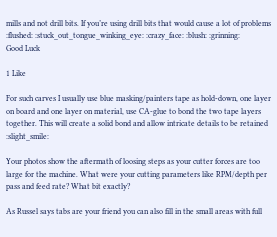mills and not drill bits. If you’re using drill bits that would cause a lot of problems :flushed: :stuck_out_tongue_winking_eye: :crazy_face: :blush: :grinning:
Good Luck

1 Like

For such carves I usually use blue masking/painters tape as hold-down, one layer on board and one layer on material, use CA-glue to bond the two tape layers together. This will create a solid bond and allow intricate details to be retained :slight_smile:

Your photos show the aftermath of loosing steps as your cutter forces are too large for the machine. What were your cutting parameters like RPM/depth per pass and feed rate? What bit exactly?

As Russel says tabs are your friend you can also fill in the small areas with full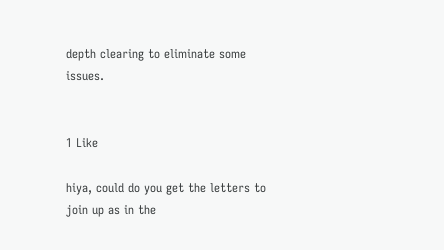depth clearing to eliminate some issues.


1 Like

hiya, could do you get the letters to join up as in the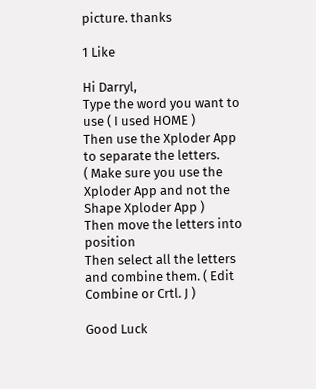picture. thanks

1 Like

Hi Darryl,
Type the word you want to use ( I used HOME )
Then use the Xploder App to separate the letters.
( Make sure you use the Xploder App and not the Shape Xploder App )
Then move the letters into position
Then select all the letters and combine them. ( Edit Combine or Crtl. J )

Good Luck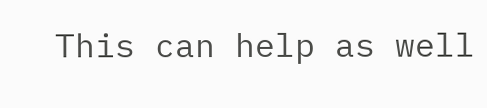This can help as well